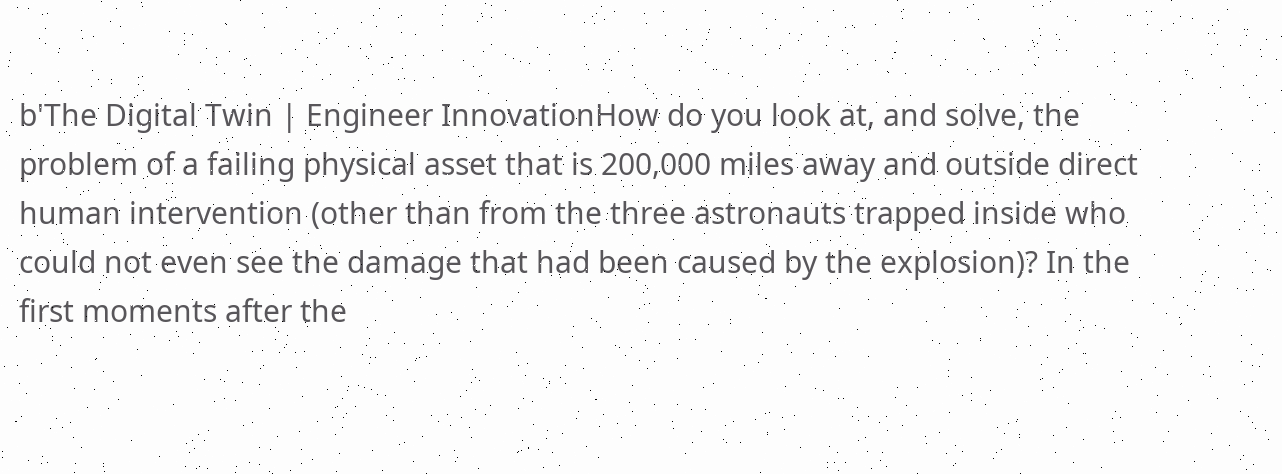b'The Digital Twin | Engineer InnovationHow do you look at, and solve, the problem of a failing physical asset that is 200,000 miles away and outside direct human intervention (other than from the three astronauts trapped inside who could not even see the damage that had been caused by the explosion)? In the first moments after the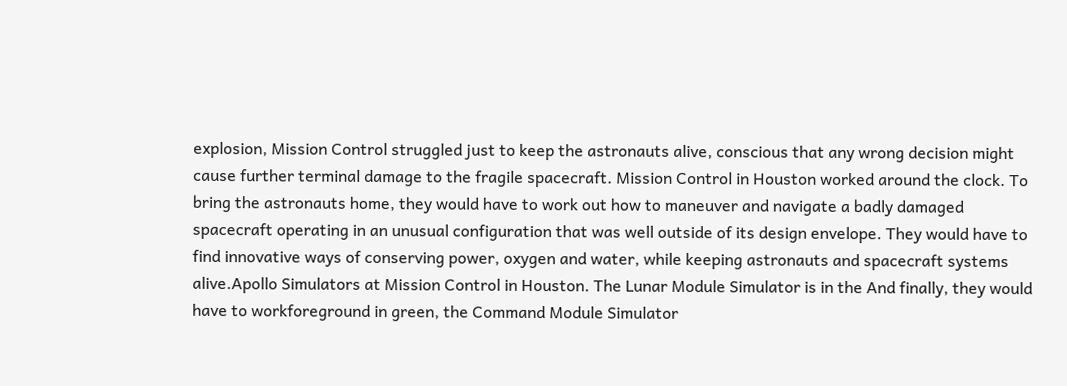explosion, Mission Control struggled just to keep the astronauts alive, conscious that any wrong decision might cause further terminal damage to the fragile spacecraft. Mission Control in Houston worked around the clock. To bring the astronauts home, they would have to work out how to maneuver and navigate a badly damaged spacecraft operating in an unusual configuration that was well outside of its design envelope. They would have to find innovative ways of conserving power, oxygen and water, while keeping astronauts and spacecraft systems alive.Apollo Simulators at Mission Control in Houston. The Lunar Module Simulator is in the And finally, they would have to workforeground in green, the Command Module Simulator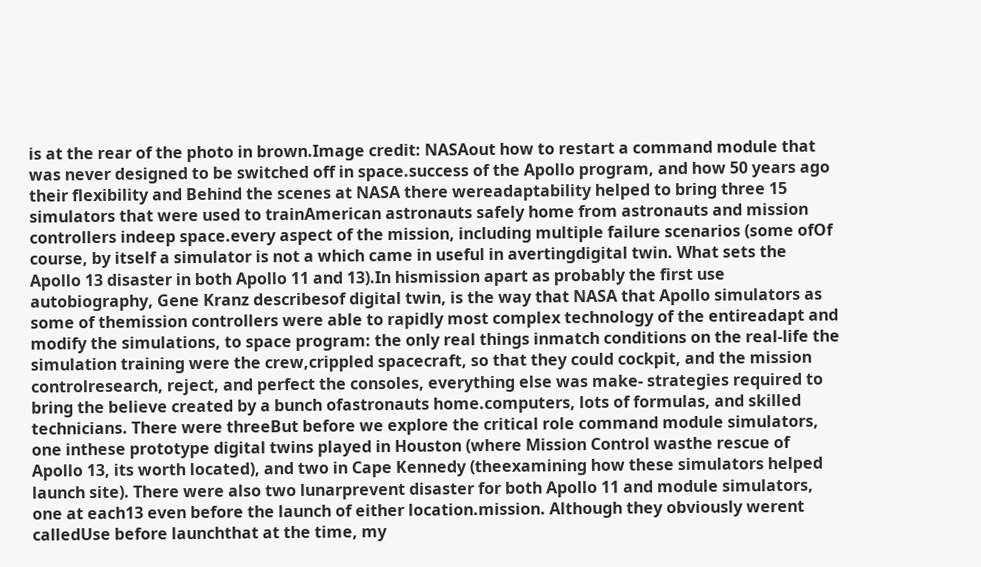is at the rear of the photo in brown.Image credit: NASAout how to restart a command module that was never designed to be switched off in space.success of the Apollo program, and how 50 years ago their flexibility and Behind the scenes at NASA there wereadaptability helped to bring three 15 simulators that were used to trainAmerican astronauts safely home from astronauts and mission controllers indeep space.every aspect of the mission, including multiple failure scenarios (some ofOf course, by itself a simulator is not a which came in useful in avertingdigital twin. What sets the Apollo 13 disaster in both Apollo 11 and 13).In hismission apart as probably the first use autobiography, Gene Kranz describesof digital twin, is the way that NASA that Apollo simulators as some of themission controllers were able to rapidly most complex technology of the entireadapt and modify the simulations, to space program: the only real things inmatch conditions on the real-life the simulation training were the crew,crippled spacecraft, so that they could cockpit, and the mission controlresearch, reject, and perfect the consoles, everything else was make- strategies required to bring the believe created by a bunch ofastronauts home.computers, lots of formulas, and skilled technicians. There were threeBut before we explore the critical role command module simulators, one inthese prototype digital twins played in Houston (where Mission Control wasthe rescue of Apollo 13, its worth located), and two in Cape Kennedy (theexamining how these simulators helped launch site). There were also two lunarprevent disaster for both Apollo 11 and module simulators, one at each13 even before the launch of either location.mission. Although they obviously werent calledUse before launchthat at the time, my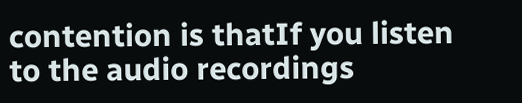contention is thatIf you listen to the audio recordings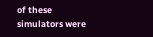of these simulators were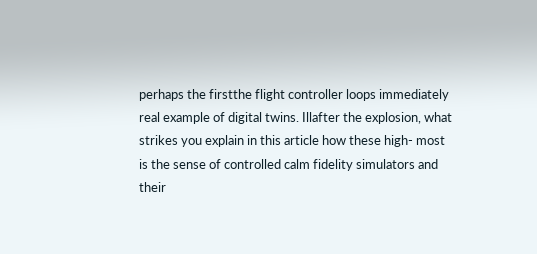perhaps the firstthe flight controller loops immediately real example of digital twins. Illafter the explosion, what strikes you explain in this article how these high- most is the sense of controlled calm fidelity simulators and their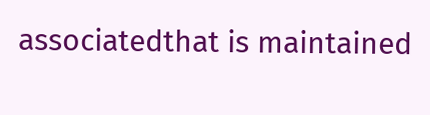associatedthat is maintained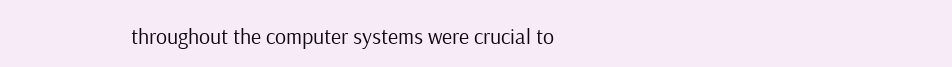throughout the computer systems were crucial to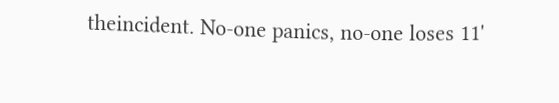theincident. No-one panics, no-one loses 11'